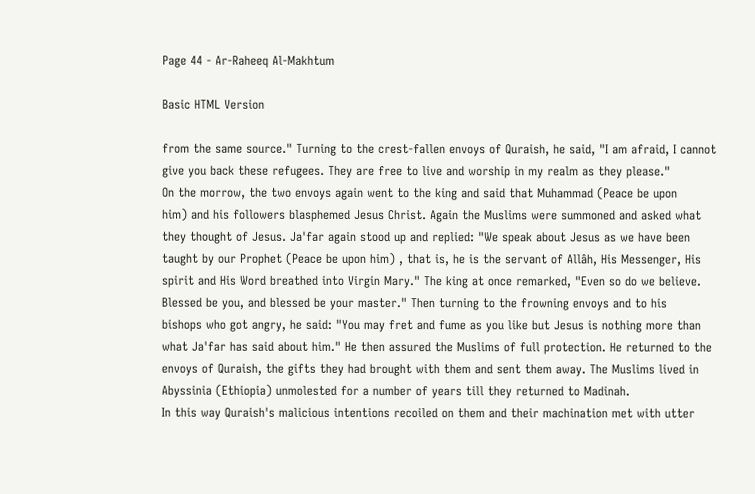Page 44 - Ar-Raheeq Al-Makhtum

Basic HTML Version

from the same source." Turning to the crest-fallen envoys of Quraish, he said, "I am afraid, I cannot
give you back these refugees. They are free to live and worship in my realm as they please."
On the morrow, the two envoys again went to the king and said that Muhammad (Peace be upon
him) and his followers blasphemed Jesus Christ. Again the Muslims were summoned and asked what
they thought of Jesus. Ja'far again stood up and replied: "We speak about Jesus as we have been
taught by our Prophet (Peace be upon him) , that is, he is the servant of Allâh, His Messenger, His
spirit and His Word breathed into Virgin Mary." The king at once remarked, "Even so do we believe.
Blessed be you, and blessed be your master." Then turning to the frowning envoys and to his
bishops who got angry, he said: "You may fret and fume as you like but Jesus is nothing more than
what Ja'far has said about him." He then assured the Muslims of full protection. He returned to the
envoys of Quraish, the gifts they had brought with them and sent them away. The Muslims lived in
Abyssinia (Ethiopia) unmolested for a number of years till they returned to Madinah.
In this way Quraish's malicious intentions recoiled on them and their machination met with utter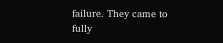failure. They came to fully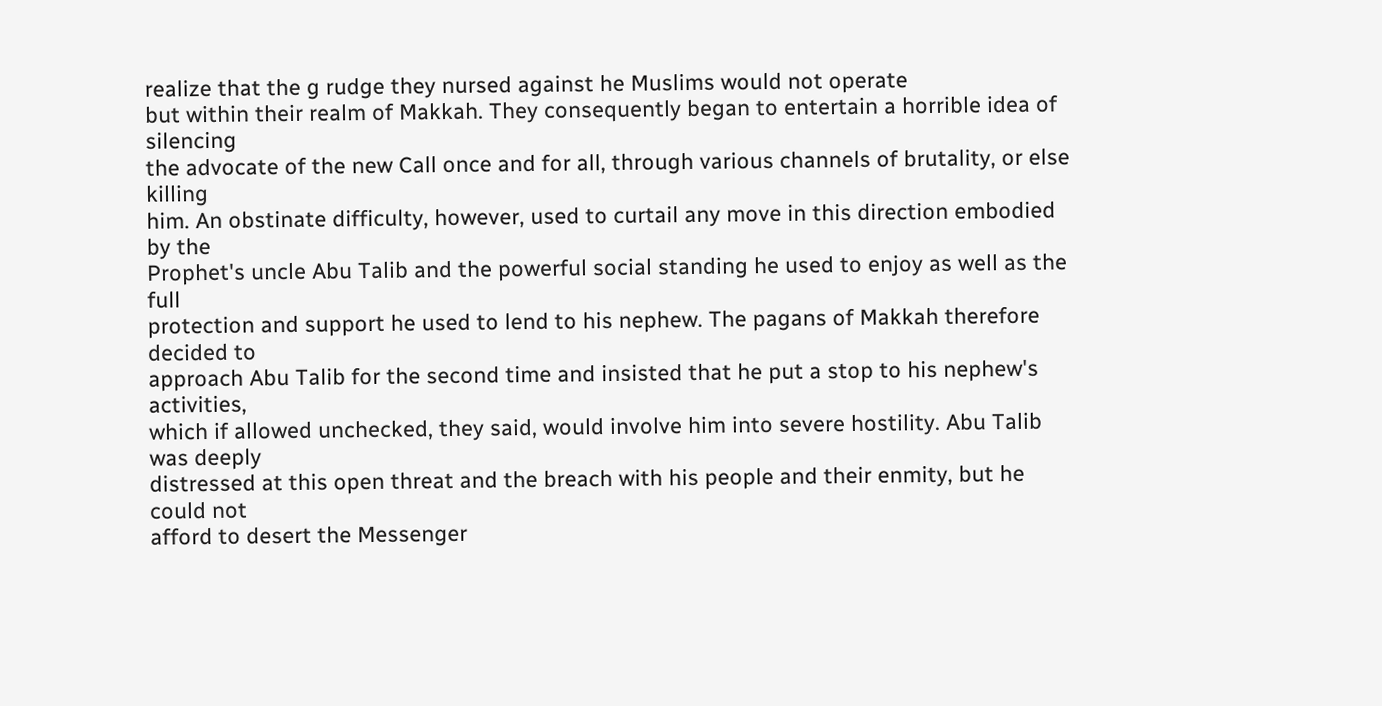realize that the g rudge they nursed against he Muslims would not operate
but within their realm of Makkah. They consequently began to entertain a horrible idea of silencing
the advocate of the new Call once and for all, through various channels of brutality, or else killing
him. An obstinate difficulty, however, used to curtail any move in this direction embodied by the
Prophet's uncle Abu Talib and the powerful social standing he used to enjoy as well as the full
protection and support he used to lend to his nephew. The pagans of Makkah therefore decided to
approach Abu Talib for the second time and insisted that he put a stop to his nephew's activities,
which if allowed unchecked, they said, would involve him into severe hostility. Abu Talib was deeply
distressed at this open threat and the breach with his people and their enmity, but he could not
afford to desert the Messenger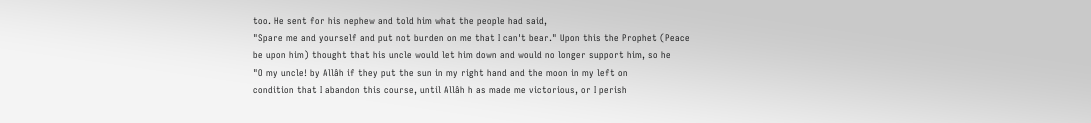too. He sent for his nephew and told him what the people had said,
"Spare me and yourself and put not burden on me that I can't bear." Upon this the Prophet (Peace
be upon him) thought that his uncle would let him down and would no longer support him, so he
"O my uncle! by Allâh if they put the sun in my right hand and the moon in my left on
condition that I abandon this course, until Allâh h as made me victorious, or I perish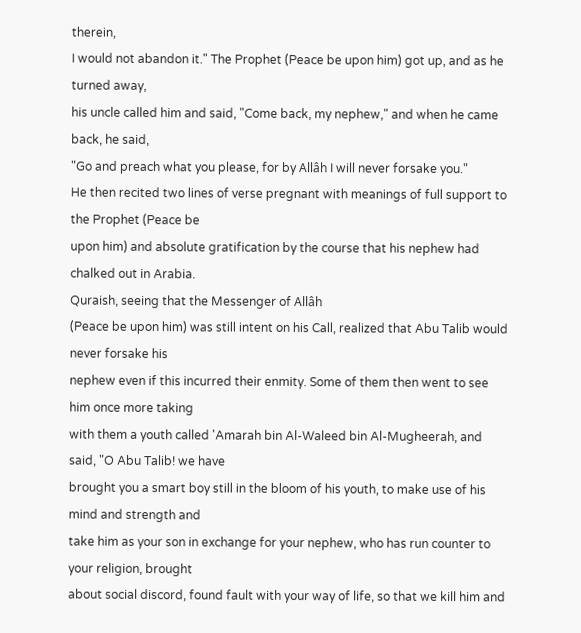therein,
I would not abandon it." The Prophet (Peace be upon him) got up, and as he turned away,
his uncle called him and said, "Come back, my nephew," and when he came back, he said,
"Go and preach what you please, for by Allâh I will never forsake you."
He then recited two lines of verse pregnant with meanings of full support to the Prophet (Peace be
upon him) and absolute gratification by the course that his nephew had chalked out in Arabia.
Quraish, seeing that the Messenger of Allâh
(Peace be upon him) was still intent on his Call, realized that Abu Talib would never forsake his
nephew even if this incurred their enmity. Some of them then went to see him once more taking
with them a youth called 'Amarah bin Al-Waleed bin Al-Mugheerah, and said, "O Abu Talib! we have
brought you a smart boy still in the bloom of his youth, to make use of his mind and strength and
take him as your son in exchange for your nephew, who has run counter to your religion, brought
about social discord, found fault with your way of life, so that we kill him and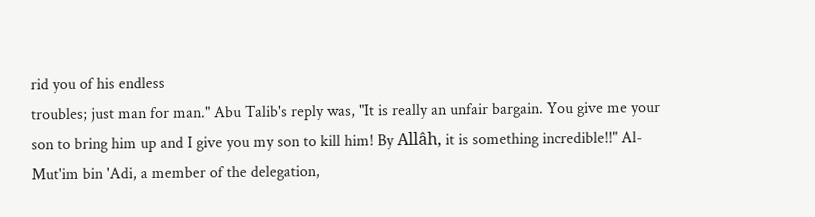rid you of his endless
troubles; just man for man." Abu Talib's reply was, "It is really an unfair bargain. You give me your
son to bring him up and I give you my son to kill him! By Allâh, it is something incredible!!" Al-
Mut'im bin 'Adi, a member of the delegation,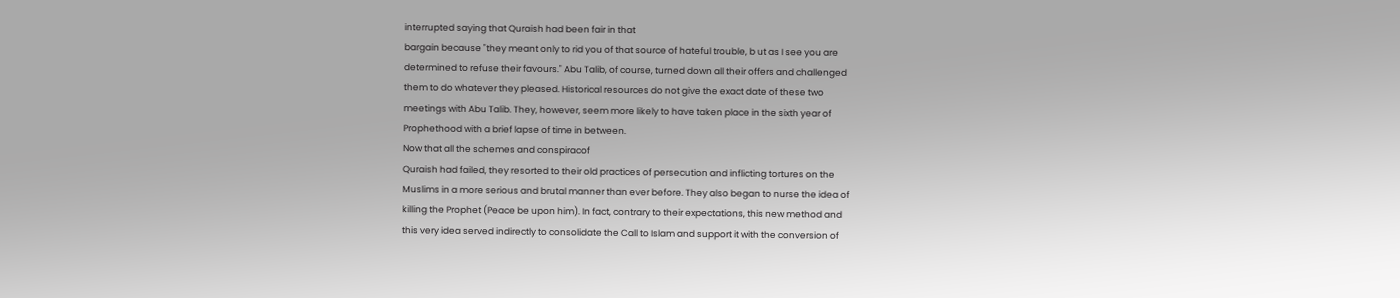interrupted saying that Quraish had been fair in that
bargain because "they meant only to rid you of that source of hateful trouble, b ut as I see you are
determined to refuse their favours." Abu Talib, of course, turned down all their offers and challenged
them to do whatever they pleased. Historical resources do not give the exact date of these two
meetings with Abu Talib. They, however, seem more likely to have taken place in the sixth year of
Prophethood with a brief lapse of time in between.
Now that all the schemes and conspiracof
Quraish had failed, they resorted to their old practices of persecution and inflicting tortures on the
Muslims in a more serious and brutal manner than ever before. They also began to nurse the idea of
killing the Prophet (Peace be upon him). In fact, contrary to their expectations, this new method and
this very idea served indirectly to consolidate the Call to Islam and support it with the conversion of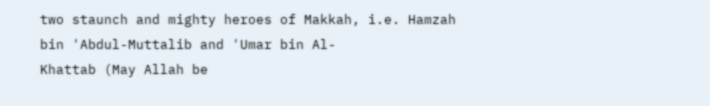two staunch and mighty heroes of Makkah, i.e. Hamzah bin 'Abdul-Muttalib and 'Umar bin Al-
Khattab (May Allah be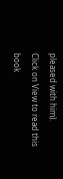pleased with him).
Click on View to read this book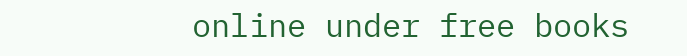online under free books